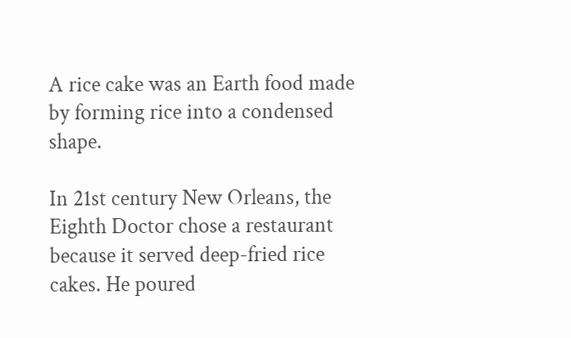A rice cake was an Earth food made by forming rice into a condensed shape.

In 21st century New Orleans, the Eighth Doctor chose a restaurant because it served deep-fried rice cakes. He poured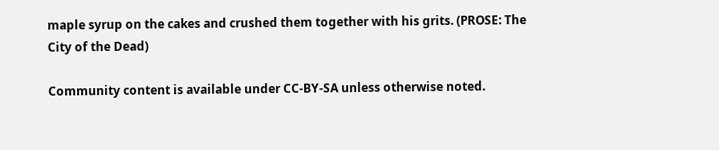maple syrup on the cakes and crushed them together with his grits. (PROSE: The City of the Dead)

Community content is available under CC-BY-SA unless otherwise noted.